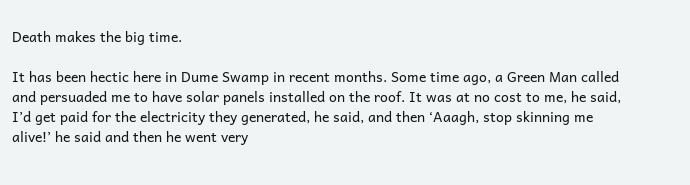Death makes the big time.

It has been hectic here in Dume Swamp in recent months. Some time ago, a Green Man called and persuaded me to have solar panels installed on the roof. It was at no cost to me, he said, I’d get paid for the electricity they generated, he said, and then ‘Aaagh, stop skinning me alive!’ he said and then he went very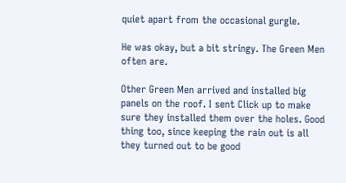quiet apart from the occasional gurgle.

He was okay, but a bit stringy. The Green Men often are.

Other Green Men arrived and installed big panels on the roof. I sent Click up to make sure they installed them over the holes. Good thing too, since keeping the rain out is all they turned out to be good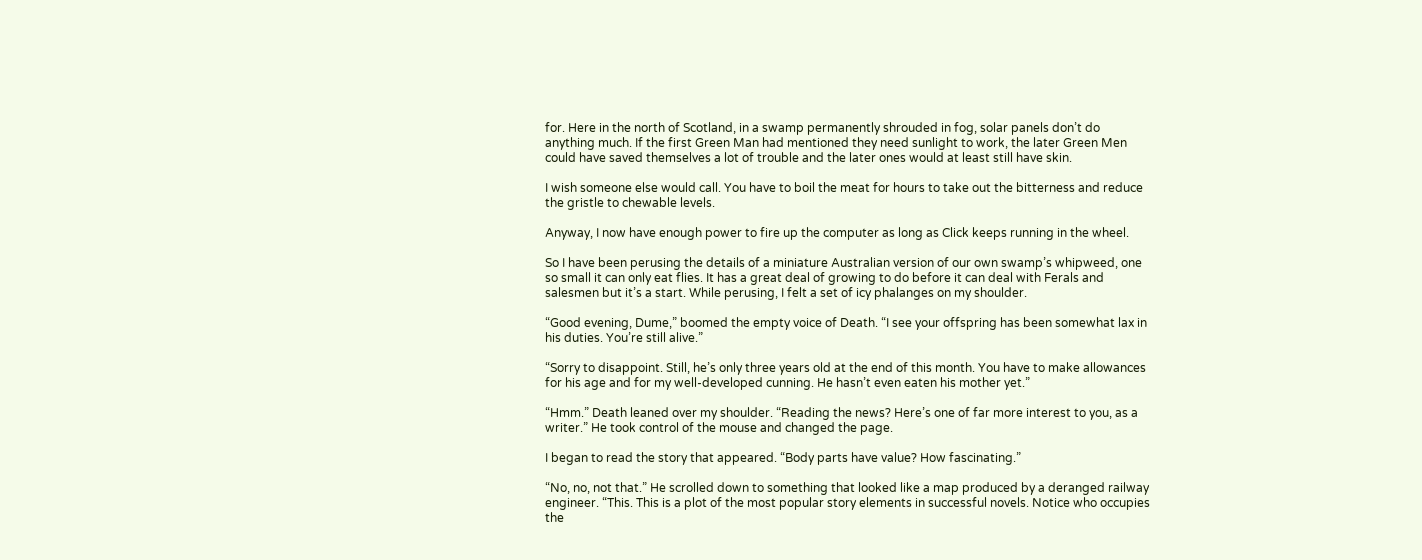for. Here in the north of Scotland, in a swamp permanently shrouded in fog, solar panels don’t do anything much. If the first Green Man had mentioned they need sunlight to work, the later Green Men could have saved themselves a lot of trouble and the later ones would at least still have skin.

I wish someone else would call. You have to boil the meat for hours to take out the bitterness and reduce the gristle to chewable levels.

Anyway, I now have enough power to fire up the computer as long as Click keeps running in the wheel.

So I have been perusing the details of a miniature Australian version of our own swamp’s whipweed, one so small it can only eat flies. It has a great deal of growing to do before it can deal with Ferals and salesmen but it’s a start. While perusing, I felt a set of icy phalanges on my shoulder.

“Good evening, Dume,” boomed the empty voice of Death. “I see your offspring has been somewhat lax in his duties. You’re still alive.”

“Sorry to disappoint. Still, he’s only three years old at the end of this month. You have to make allowances for his age and for my well-developed cunning. He hasn’t even eaten his mother yet.”

“Hmm.” Death leaned over my shoulder. “Reading the news? Here’s one of far more interest to you, as a writer.” He took control of the mouse and changed the page.

I began to read the story that appeared. “Body parts have value? How fascinating.”

“No, no, not that.” He scrolled down to something that looked like a map produced by a deranged railway engineer. “This. This is a plot of the most popular story elements in successful novels. Notice who occupies the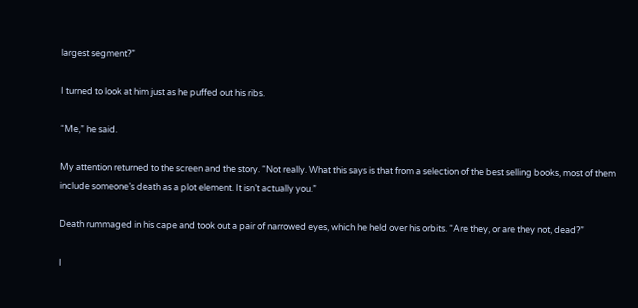largest segment?”

I turned to look at him just as he puffed out his ribs.

“Me,” he said.

My attention returned to the screen and the story. “Not really. What this says is that from a selection of the best selling books, most of them include someone’s death as a plot element. It isn’t actually you.”

Death rummaged in his cape and took out a pair of narrowed eyes, which he held over his orbits. “Are they, or are they not, dead?”

I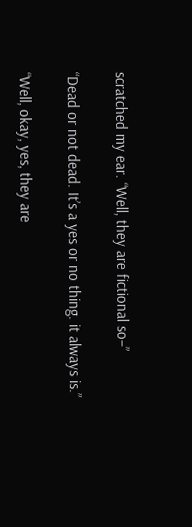scratched my ear. “Well, they are fictional so–”

“Dead or not dead. It’s a yes or no thing. it always is.”

“Well, okay, yes, they are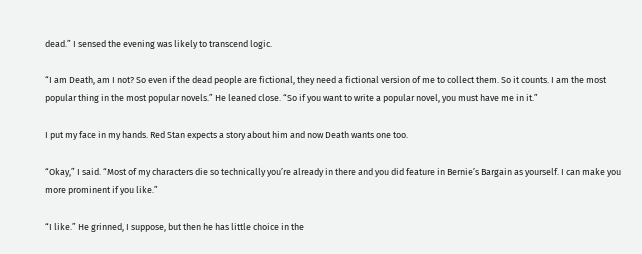dead.” I sensed the evening was likely to transcend logic.

“I am Death, am I not? So even if the dead people are fictional, they need a fictional version of me to collect them. So it counts. I am the most popular thing in the most popular novels.” He leaned close. “So if you want to write a popular novel, you must have me in it.”

I put my face in my hands. Red Stan expects a story about him and now Death wants one too.

“Okay,” I said. “Most of my characters die so technically you’re already in there and you did feature in Bernie’s Bargain as yourself. I can make you more prominent if you like.”

“I like.” He grinned, I suppose, but then he has little choice in the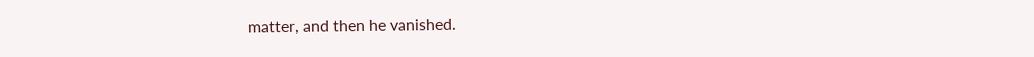matter, and then he vanished.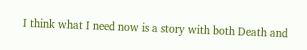I think what I need now is a story with both Death and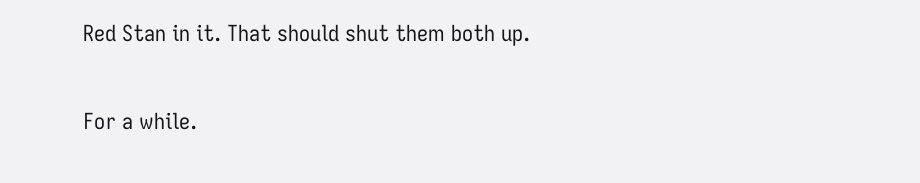Red Stan in it. That should shut them both up.

For a while.